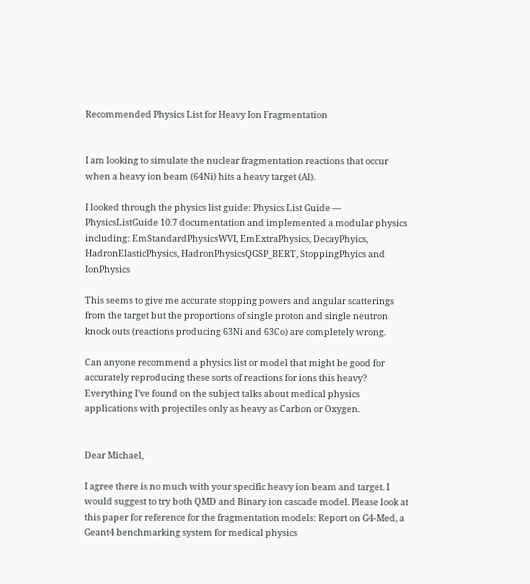Recommended Physics List for Heavy Ion Fragmentation


I am looking to simulate the nuclear fragmentation reactions that occur when a heavy ion beam (64Ni) hits a heavy target (Al).

I looked through the physics list guide: Physics List Guide — PhysicsListGuide 10.7 documentation and implemented a modular physics including: EmStandardPhysicsWVI, EmExtraPhysics, DecayPhyics, HadronElasticPhysics, HadronPhysicsQGSP_BERT, StoppingPhyics and IonPhysics

This seems to give me accurate stopping powers and angular scatterings from the target but the proportions of single proton and single neutron knock outs (reactions producing 63Ni and 63Co) are completely wrong.

Can anyone recommend a physics list or model that might be good for accurately reproducing these sorts of reactions for ions this heavy? Everything I’ve found on the subject talks about medical physics applications with projectiles only as heavy as Carbon or Oxygen.


Dear Michael,

I agree there is no much with your specific heavy ion beam and target. I would suggest to try both QMD and Binary ion cascade model. Please look at this paper for reference for the fragmentation models: Report on G4‐Med, a Geant4 benchmarking system for medical physics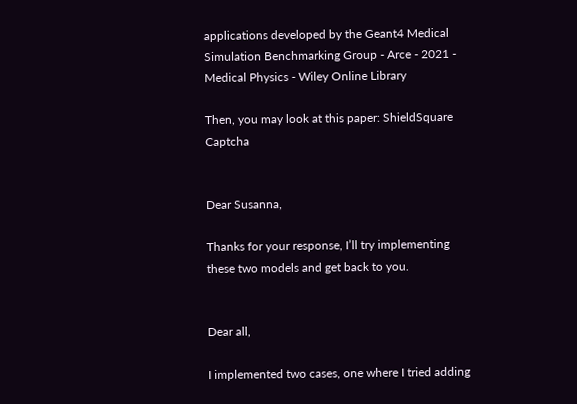applications developed by the Geant4 Medical Simulation Benchmarking Group - Arce - 2021 - Medical Physics - Wiley Online Library

Then, you may look at this paper: ShieldSquare Captcha


Dear Susanna,

Thanks for your response, I’ll try implementing these two models and get back to you.


Dear all,

I implemented two cases, one where I tried adding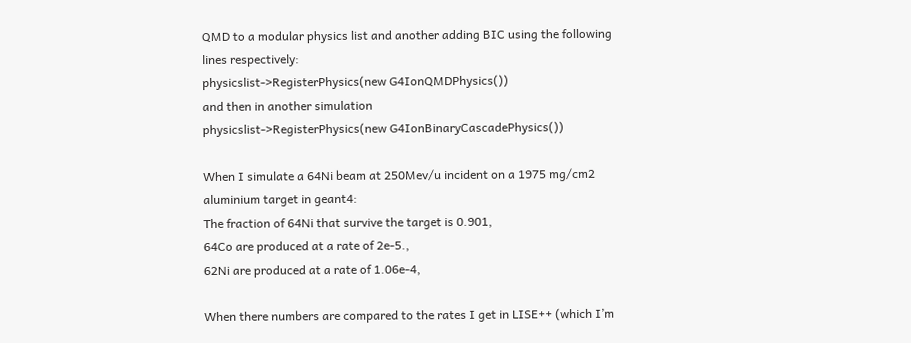QMD to a modular physics list and another adding BIC using the following lines respectively:
physicslist->RegisterPhysics(new G4IonQMDPhysics())
and then in another simulation
physicslist->RegisterPhysics(new G4IonBinaryCascadePhysics())

When I simulate a 64Ni beam at 250Mev/u incident on a 1975 mg/cm2 aluminium target in geant4:
The fraction of 64Ni that survive the target is 0.901,
64Co are produced at a rate of 2e-5.,
62Ni are produced at a rate of 1.06e-4,

When there numbers are compared to the rates I get in LISE++ (which I’m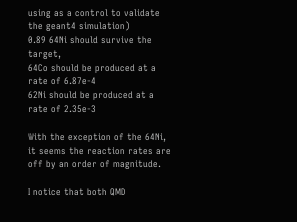using as a control to validate the geant4 simulation)
0.89 64Ni should survive the target,
64Co should be produced at a rate of 6.87e-4
62Ni should be produced at a rate of 2.35e-3

With the exception of the 64Ni, it seems the reaction rates are off by an order of magnitude.

I notice that both QMD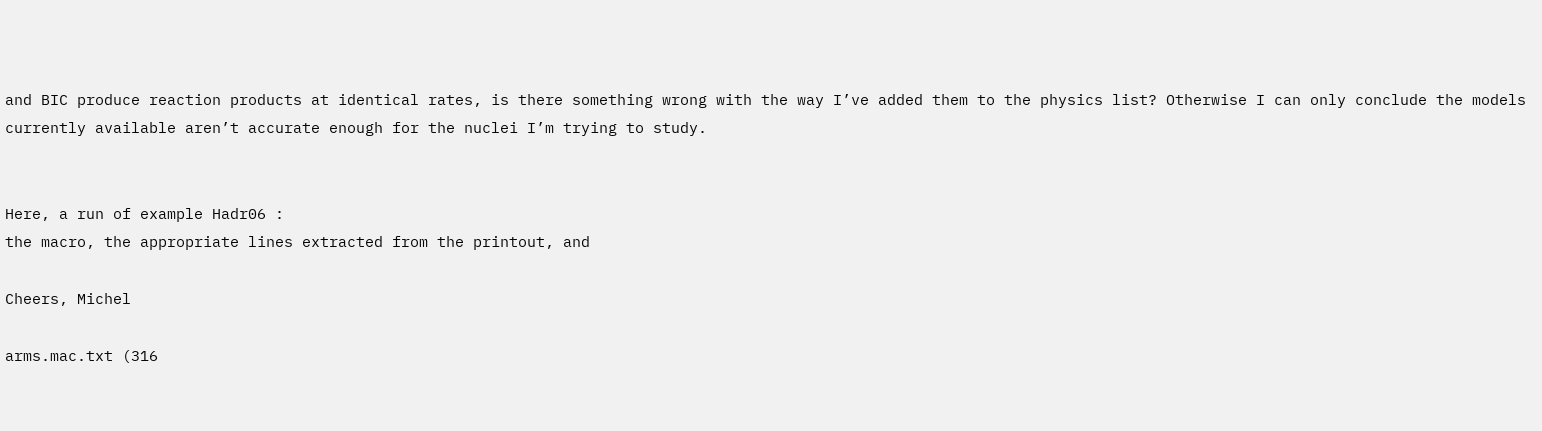and BIC produce reaction products at identical rates, is there something wrong with the way I’ve added them to the physics list? Otherwise I can only conclude the models currently available aren’t accurate enough for the nuclei I’m trying to study.


Here, a run of example Hadr06 :
the macro, the appropriate lines extracted from the printout, and

Cheers, Michel

arms.mac.txt (316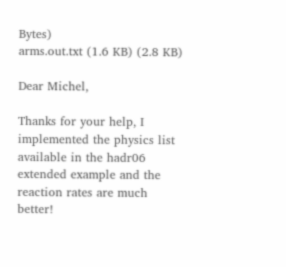Bytes)
arms.out.txt (1.6 KB) (2.8 KB)

Dear Michel,

Thanks for your help, I implemented the physics list available in the hadr06 extended example and the reaction rates are much better!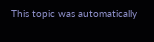This topic was automatically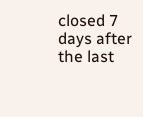closed 7 days after the last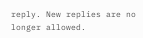reply. New replies are no longer allowed.